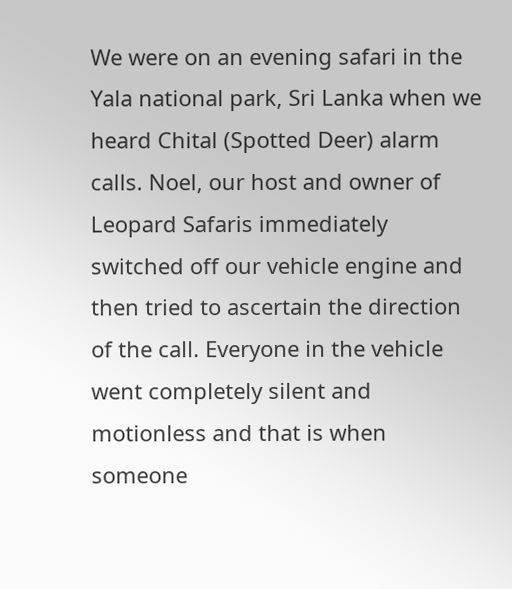We were on an evening safari in the Yala national park, Sri Lanka when we heard Chital (Spotted Deer) alarm calls. Noel, our host and owner of Leopard Safaris immediately switched off our vehicle engine and then tried to ascertain the direction of the call. Everyone in the vehicle went completely silent and motionless and that is when someone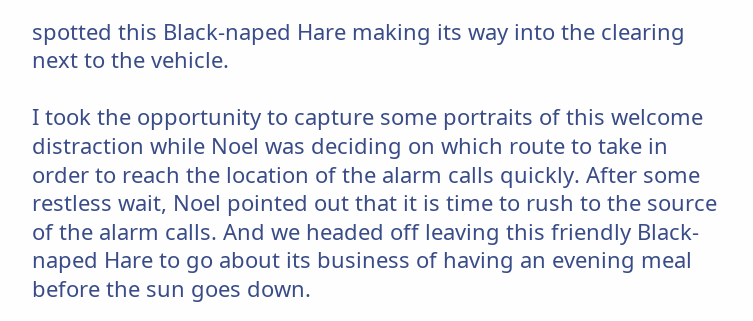spotted this Black-naped Hare making its way into the clearing next to the vehicle.

I took the opportunity to capture some portraits of this welcome distraction while Noel was deciding on which route to take in order to reach the location of the alarm calls quickly. After some restless wait, Noel pointed out that it is time to rush to the source of the alarm calls. And we headed off leaving this friendly Black-naped Hare to go about its business of having an evening meal before the sun goes down.